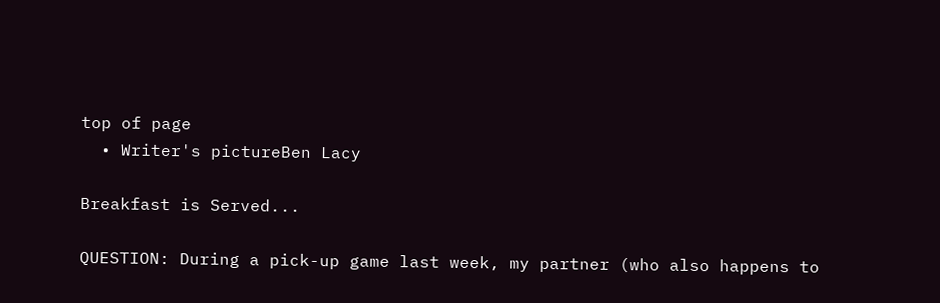top of page
  • Writer's pictureBen Lacy

Breakfast is Served...

QUESTION: During a pick-up game last week, my partner (who also happens to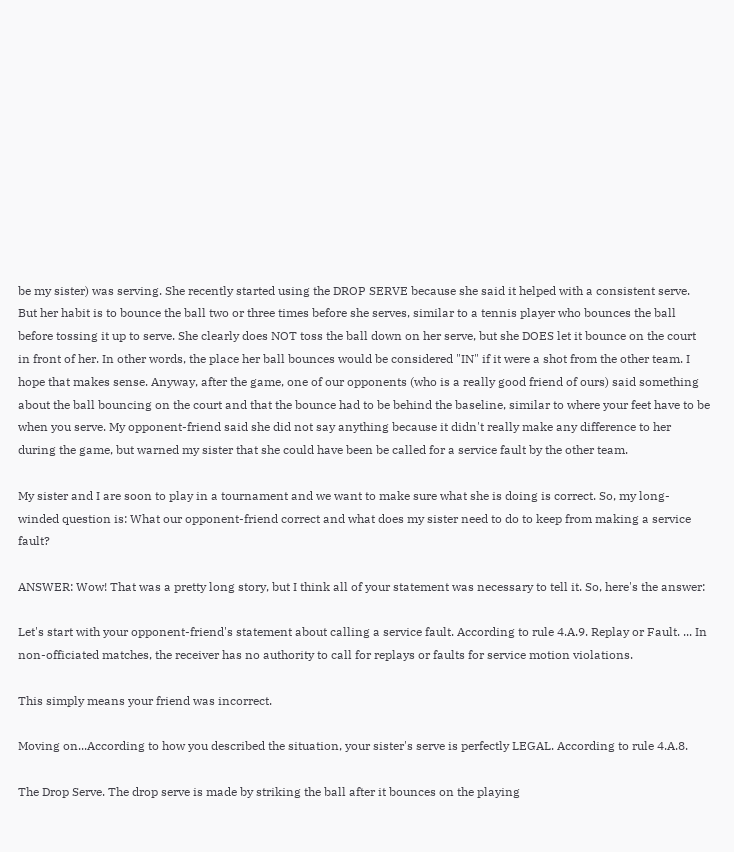be my sister) was serving. She recently started using the DROP SERVE because she said it helped with a consistent serve. But her habit is to bounce the ball two or three times before she serves, similar to a tennis player who bounces the ball before tossing it up to serve. She clearly does NOT toss the ball down on her serve, but she DOES let it bounce on the court in front of her. In other words, the place her ball bounces would be considered "IN" if it were a shot from the other team. I hope that makes sense. Anyway, after the game, one of our opponents (who is a really good friend of ours) said something about the ball bouncing on the court and that the bounce had to be behind the baseline, similar to where your feet have to be when you serve. My opponent-friend said she did not say anything because it didn't really make any difference to her during the game, but warned my sister that she could have been be called for a service fault by the other team.

My sister and I are soon to play in a tournament and we want to make sure what she is doing is correct. So, my long-winded question is: What our opponent-friend correct and what does my sister need to do to keep from making a service fault?

ANSWER: Wow! That was a pretty long story, but I think all of your statement was necessary to tell it. So, here's the answer:

Let's start with your opponent-friend's statement about calling a service fault. According to rule 4.A.9. Replay or Fault. ... In non-officiated matches, the receiver has no authority to call for replays or faults for service motion violations.

This simply means your friend was incorrect.

Moving on...According to how you described the situation, your sister's serve is perfectly LEGAL. According to rule 4.A.8.

The Drop Serve. The drop serve is made by striking the ball after it bounces on the playing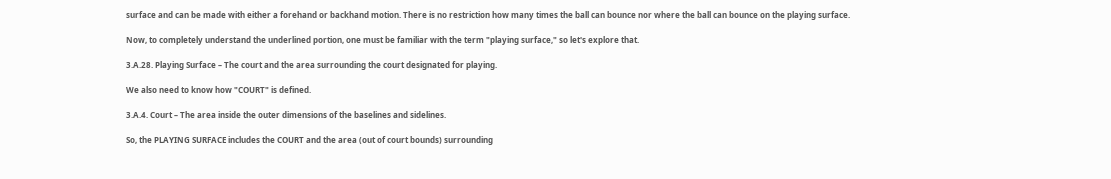surface and can be made with either a forehand or backhand motion. There is no restriction how many times the ball can bounce nor where the ball can bounce on the playing surface.

Now, to completely understand the underlined portion, one must be familiar with the term "playing surface," so let's explore that.

3.A.28. Playing Surface – The court and the area surrounding the court designated for playing.

We also need to know how "COURT" is defined.

3.A.4. Court – The area inside the outer dimensions of the baselines and sidelines.

So, the PLAYING SURFACE includes the COURT and the area (out of court bounds) surrounding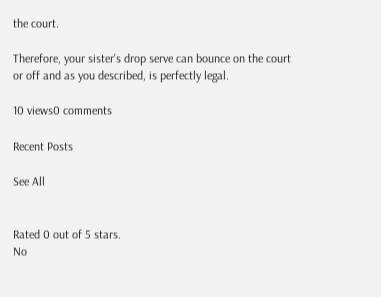the court.

Therefore, your sister's drop serve can bounce on the court or off and as you described, is perfectly legal.

10 views0 comments

Recent Posts

See All


Rated 0 out of 5 stars.
No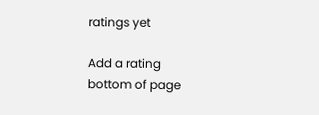ratings yet

Add a rating
bottom of page